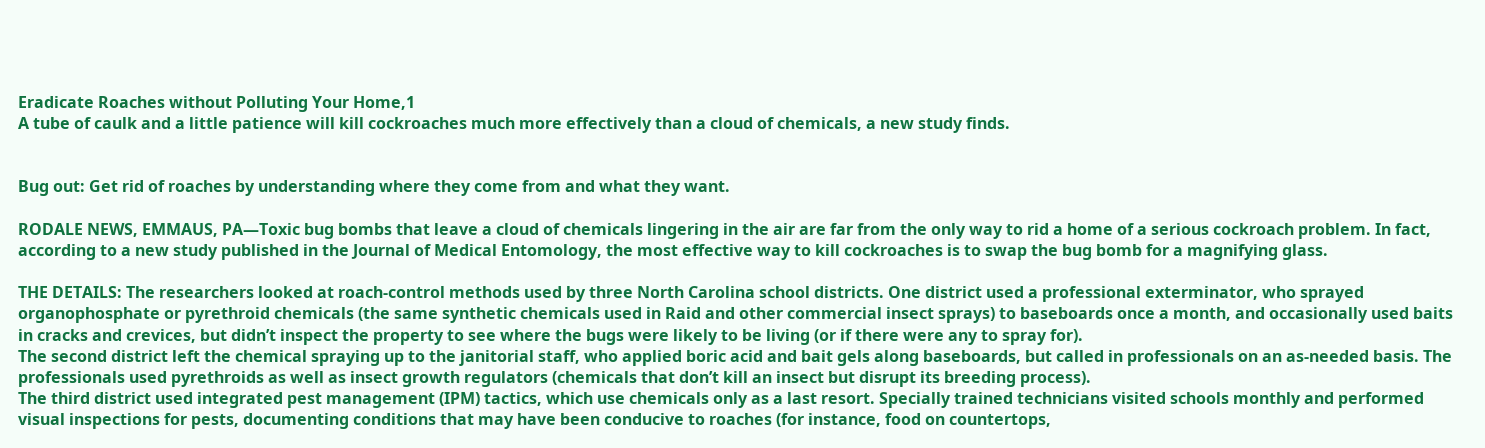Eradicate Roaches without Polluting Your Home,1
A tube of caulk and a little patience will kill cockroaches much more effectively than a cloud of chemicals, a new study finds.


Bug out: Get rid of roaches by understanding where they come from and what they want.

RODALE NEWS, EMMAUS, PA—Toxic bug bombs that leave a cloud of chemicals lingering in the air are far from the only way to rid a home of a serious cockroach problem. In fact, according to a new study published in the Journal of Medical Entomology, the most effective way to kill cockroaches is to swap the bug bomb for a magnifying glass.

THE DETAILS: The researchers looked at roach-control methods used by three North Carolina school districts. One district used a professional exterminator, who sprayed organophosphate or pyrethroid chemicals (the same synthetic chemicals used in Raid and other commercial insect sprays) to baseboards once a month, and occasionally used baits in cracks and crevices, but didn’t inspect the property to see where the bugs were likely to be living (or if there were any to spray for).
The second district left the chemical spraying up to the janitorial staff, who applied boric acid and bait gels along baseboards, but called in professionals on an as-needed basis. The professionals used pyrethroids as well as insect growth regulators (chemicals that don’t kill an insect but disrupt its breeding process).
The third district used integrated pest management (IPM) tactics, which use chemicals only as a last resort. Specially trained technicians visited schools monthly and performed visual inspections for pests, documenting conditions that may have been conducive to roaches (for instance, food on countertops,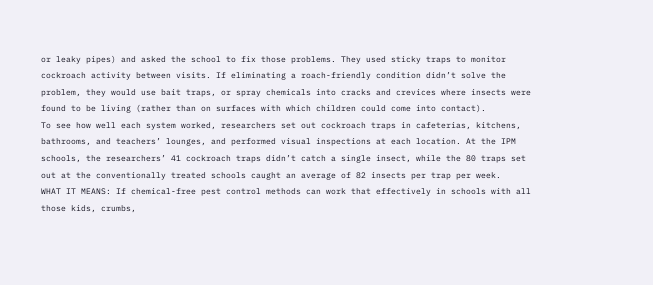or leaky pipes) and asked the school to fix those problems. They used sticky traps to monitor cockroach activity between visits. If eliminating a roach-friendly condition didn’t solve the problem, they would use bait traps, or spray chemicals into cracks and crevices where insects were found to be living (rather than on surfaces with which children could come into contact).
To see how well each system worked, researchers set out cockroach traps in cafeterias, kitchens, bathrooms, and teachers’ lounges, and performed visual inspections at each location. At the IPM schools, the researchers’ 41 cockroach traps didn’t catch a single insect, while the 80 traps set out at the conventionally treated schools caught an average of 82 insects per trap per week.
WHAT IT MEANS: If chemical-free pest control methods can work that effectively in schools with all those kids, crumbs,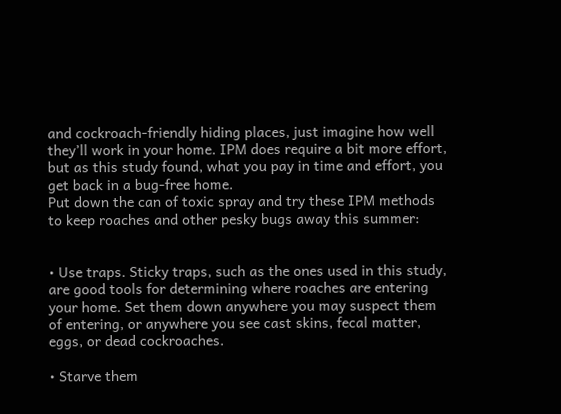and cockroach-friendly hiding places, just imagine how well they’ll work in your home. IPM does require a bit more effort, but as this study found, what you pay in time and effort, you get back in a bug-free home.
Put down the can of toxic spray and try these IPM methods to keep roaches and other pesky bugs away this summer:


• Use traps. Sticky traps, such as the ones used in this study, are good tools for determining where roaches are entering your home. Set them down anywhere you may suspect them of entering, or anywhere you see cast skins, fecal matter, eggs, or dead cockroaches.

• Starve them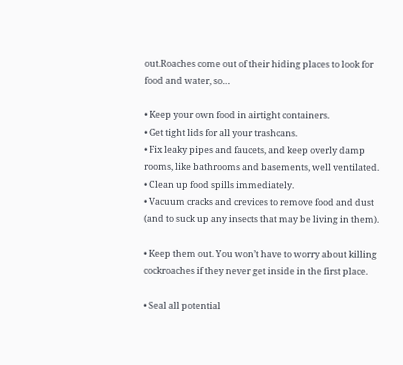out.Roaches come out of their hiding places to look for food and water, so…

• Keep your own food in airtight containers.
• Get tight lids for all your trashcans.
• Fix leaky pipes and faucets, and keep overly damp rooms, like bathrooms and basements, well ventilated.
• Clean up food spills immediately.
• Vacuum cracks and crevices to remove food and dust (and to suck up any insects that may be living in them).

• Keep them out. You won’t have to worry about killing cockroaches if they never get inside in the first place.

• Seal all potential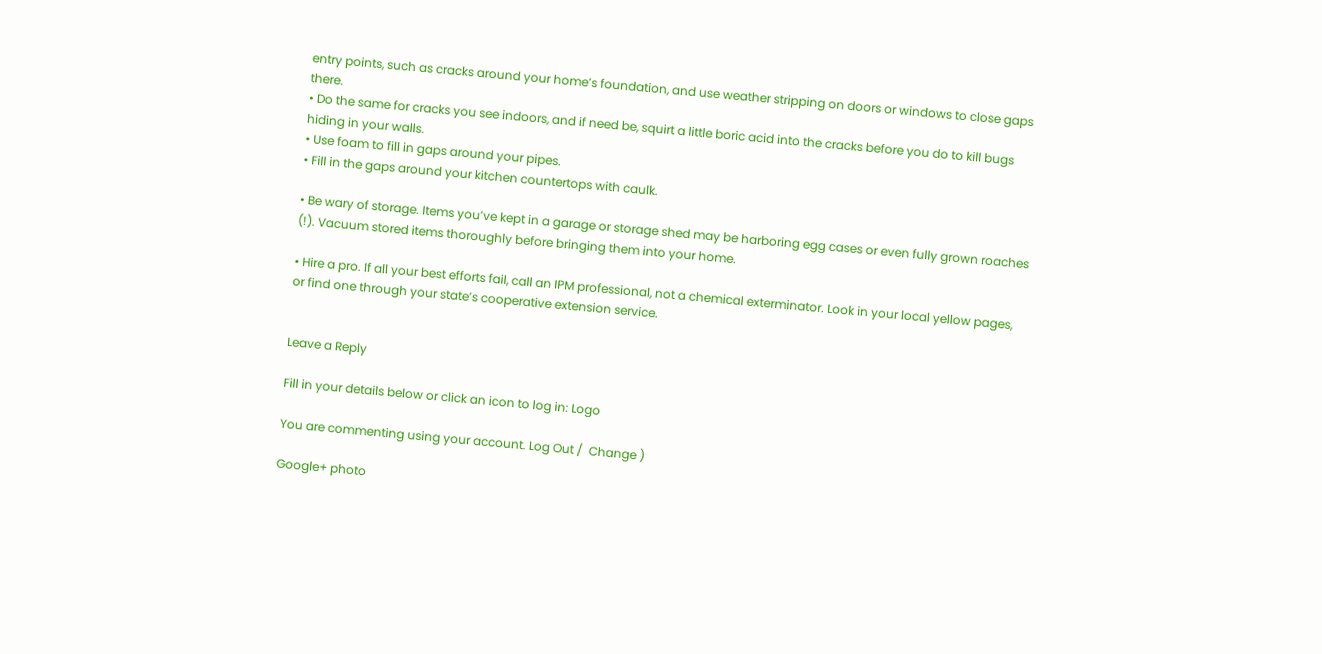entry points, such as cracks around your home’s foundation, and use weather stripping on doors or windows to close gaps there.
• Do the same for cracks you see indoors, and if need be, squirt a little boric acid into the cracks before you do to kill bugs hiding in your walls.
• Use foam to fill in gaps around your pipes.
• Fill in the gaps around your kitchen countertops with caulk.

• Be wary of storage. Items you’ve kept in a garage or storage shed may be harboring egg cases or even fully grown roaches (!). Vacuum stored items thoroughly before bringing them into your home.

• Hire a pro. If all your best efforts fail, call an IPM professional, not a chemical exterminator. Look in your local yellow pages, or find one through your state’s cooperative extension service.


Leave a Reply

Fill in your details below or click an icon to log in: Logo

You are commenting using your account. Log Out /  Change )

Google+ photo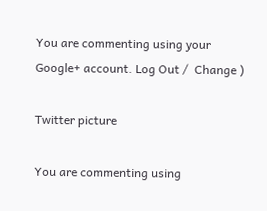You are commenting using your Google+ account. Log Out /  Change )

Twitter picture

You are commenting using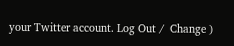your Twitter account. Log Out /  Change )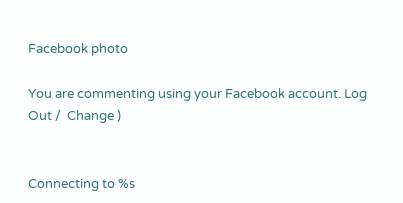Facebook photo

You are commenting using your Facebook account. Log Out /  Change )


Connecting to %s